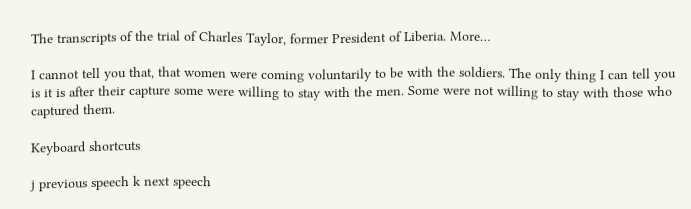The transcripts of the trial of Charles Taylor, former President of Liberia. More…

I cannot tell you that, that women were coming voluntarily to be with the soldiers. The only thing I can tell you is it is after their capture some were willing to stay with the men. Some were not willing to stay with those who captured them.

Keyboard shortcuts

j previous speech k next speech